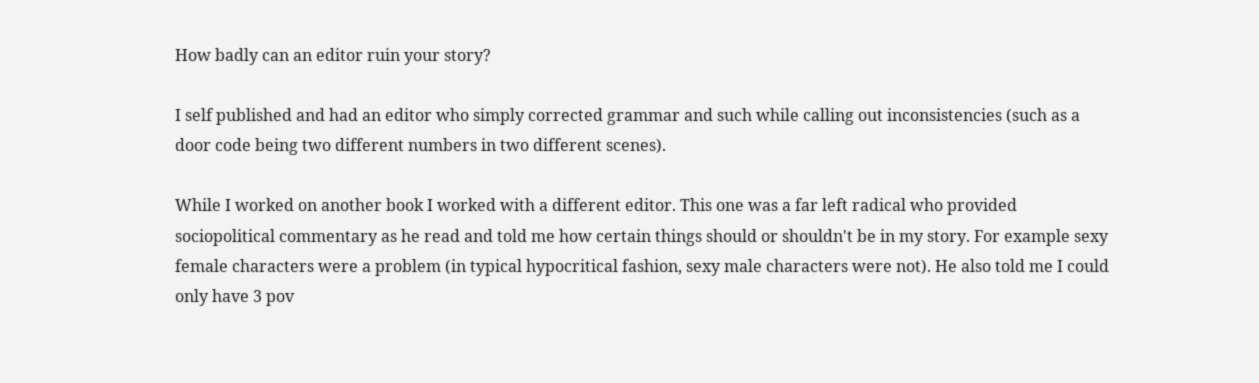How badly can an editor ruin your story?

I self published and had an editor who simply corrected grammar and such while calling out inconsistencies (such as a door code being two different numbers in two different scenes).

While I worked on another book I worked with a different editor. This one was a far left radical who provided sociopolitical commentary as he read and told me how certain things should or shouldn't be in my story. For example sexy female characters were a problem (in typical hypocritical fashion, sexy male characters were not). He also told me I could only have 3 pov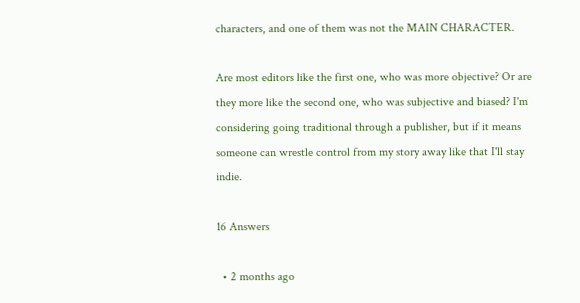characters, and one of them was not the MAIN CHARACTER.

Are most editors like the first one, who was more objective? Or are they more like the second one, who was subjective and biased? I'm considering going traditional through a publisher, but if it means someone can wrestle control from my story away like that I'll stay indie.

16 Answers

  • 2 months ago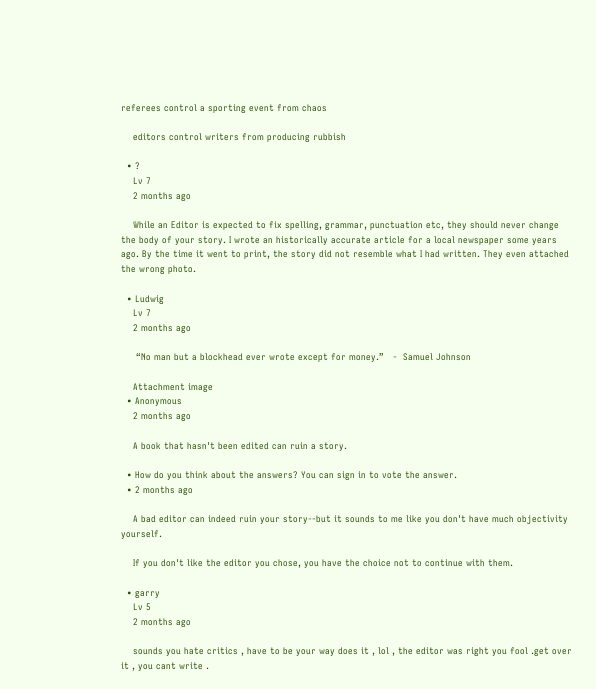referees control a sporting event from chaos

    editors control writers from producing rubbish

  • ?
    Lv 7
    2 months ago

    While an Editor is expected to fix spelling, grammar, punctuation etc, they should never change the body of your story. I wrote an historically accurate article for a local newspaper some years ago. By the time it went to print, the story did not resemble what I had written. They even attached the wrong photo.

  • Ludwig
    Lv 7
    2 months ago

     “No man but a blockhead ever wrote except for money.”   -  Samuel Johnson

    Attachment image
  • Anonymous
    2 months ago

    A book that hasn't been edited can ruin a story.

  • How do you think about the answers? You can sign in to vote the answer.
  • 2 months ago

    A bad editor can indeed ruin your story--but it sounds to me like you don't have much objectivity yourself.

    If you don't like the editor you chose, you have the choice not to continue with them.

  • garry
    Lv 5
    2 months ago

    sounds you hate critics , have to be your way does it , lol , the editor was right you fool .get over it , you cant write .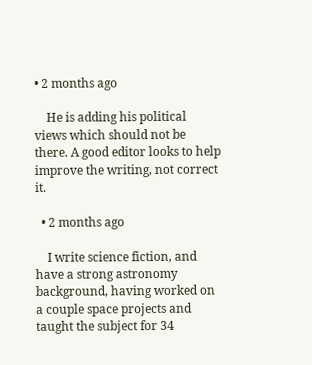• 2 months ago

    He is adding his political views which should not be there. A good editor looks to help improve the writing, not correct it.

  • 2 months ago

    I write science fiction, and have a strong astronomy background, having worked on a couple space projects and taught the subject for 34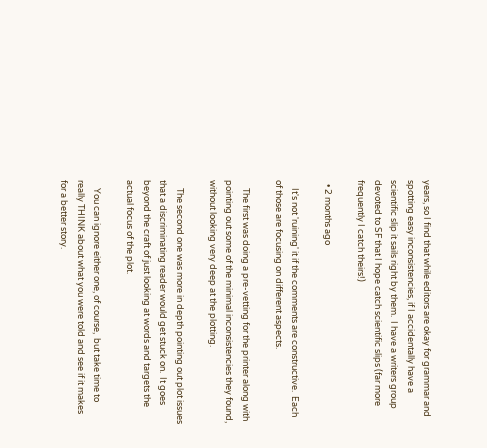years, so I find that while editors are okay for grammar and spotting easy inconsistencies, if I accidentally have a scientific slip it sails right by them.  I have a writers group devoted to SF that I hope catch scientific slips (far more frequently I catch theirs!)

  • 2 months ago

    It's not 'ruining' it if the comments are constructive.  Each of those are focusing on different aspects.

    The first was doing a pre-vetting for the printer along with pointing out some of the minimal inconsistencies they found, without looking very deep at the plotting.

    The second one was more in depth pointing out plot issues that a discriminating reader would get stuck on.  It goes beyond the craft of just looking at words and targets the actual focus of the plot.

    You can ignore either one, of course,  but take time to really THINK about what you were told and see if it makes for a better story.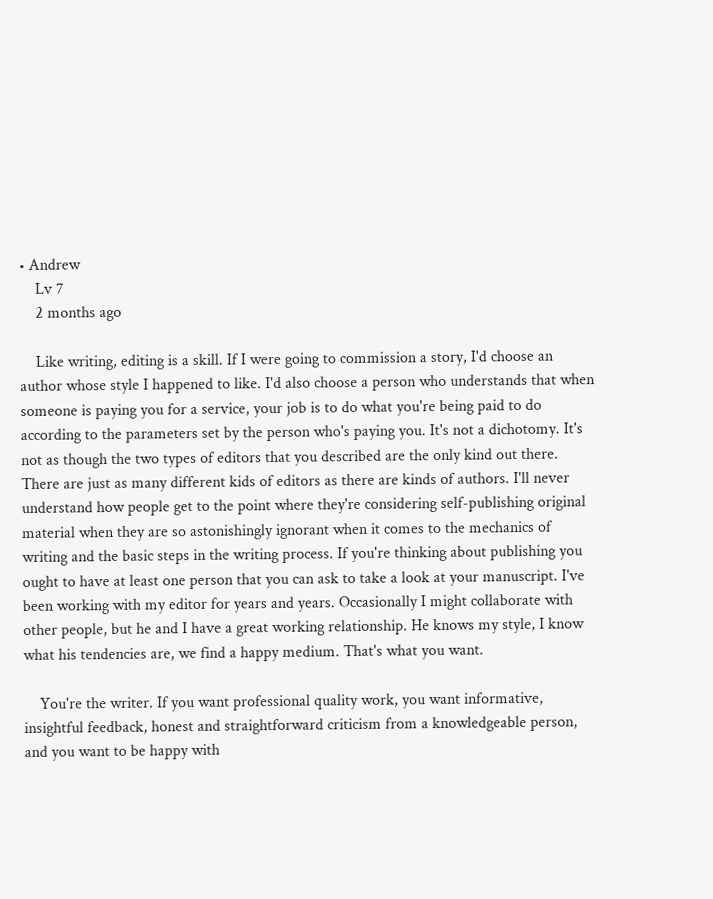• Andrew
    Lv 7
    2 months ago

    Like writing, editing is a skill. If I were going to commission a story, I'd choose an author whose style I happened to like. I'd also choose a person who understands that when someone is paying you for a service, your job is to do what you're being paid to do according to the parameters set by the person who's paying you. It's not a dichotomy. It's not as though the two types of editors that you described are the only kind out there. There are just as many different kids of editors as there are kinds of authors. I'll never understand how people get to the point where they're considering self-publishing original material when they are so astonishingly ignorant when it comes to the mechanics of writing and the basic steps in the writing process. If you're thinking about publishing you ought to have at least one person that you can ask to take a look at your manuscript. I've been working with my editor for years and years. Occasionally I might collaborate with other people, but he and I have a great working relationship. He knows my style, I know what his tendencies are, we find a happy medium. That's what you want.

    You're the writer. If you want professional quality work, you want informative, insightful feedback, honest and straightforward criticism from a knowledgeable person, and you want to be happy with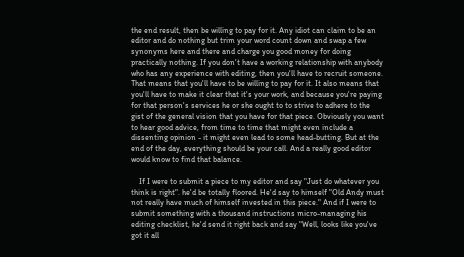the end result, then be willing to pay for it. Any idiot can claim to be an editor and do nothing but trim your word count down and swap a few synonyms here and there and charge you good money for doing practically nothing. If you don't have a working relationship with anybody who has any experience with editing, then you'll have to recruit someone. That means that you'll have to be willing to pay for it. It also means that you'll have to make it clear that it's your work, and because you're paying for that person's services he or she ought to to strive to adhere to the gist of the general vision that you have for that piece. Obviously you want to hear good advice, from time to time that might even include a dissenting opinion - it might even lead to some head-butting. But at the end of the day, everything should be your call. And a really good editor would know to find that balance.

    If I were to submit a piece to my editor and say "Just do whatever you think is right". he'd be totally floored. He'd say to himself "Old Andy must not really have much of himself invested in this piece." And if I were to submit something with a thousand instructions micro-managing his editing checklist, he'd send it right back and say "Well, looks like you've got it all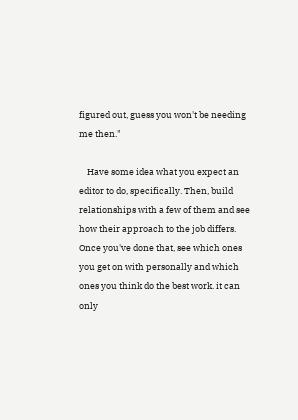figured out, guess you won't be needing me then."

    Have some idea what you expect an editor to do, specifically. Then, build relationships with a few of them and see how their approach to the job differs. Once you've done that, see which ones you get on with personally and which ones you think do the best work. it can only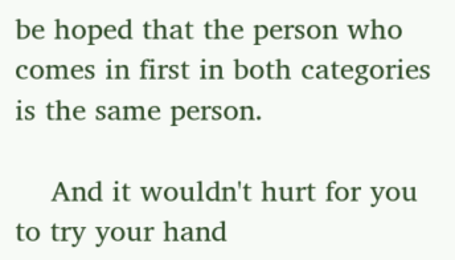be hoped that the person who comes in first in both categories is the same person.

    And it wouldn't hurt for you to try your hand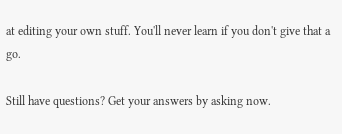at editing your own stuff. You'll never learn if you don't give that a go.

Still have questions? Get your answers by asking now.